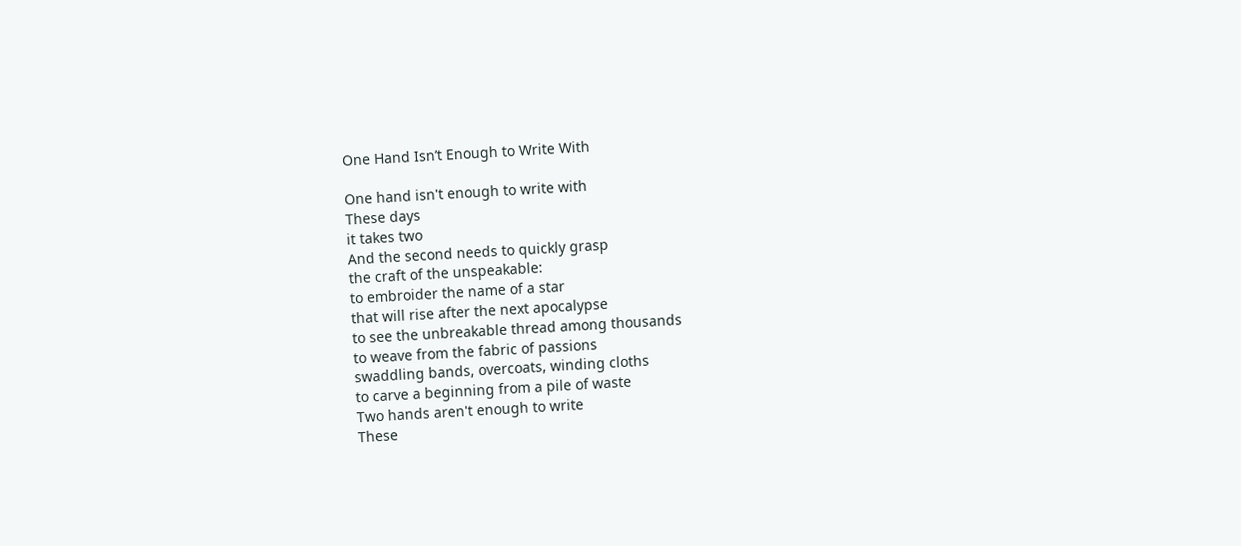One Hand Isn’t Enough to Write With

One hand isn't enough to write with
These days
it takes two
And the second needs to quickly grasp
the craft of the unspeakable:
to embroider the name of a star
that will rise after the next apocalypse
to see the unbreakable thread among thousands
to weave from the fabric of passions
swaddling bands, overcoats, winding cloths
to carve a beginning from a pile of waste
Two hands aren't enough to write
These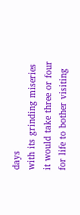days
with its grinding miseries
it would take three or four
for life to bother visiting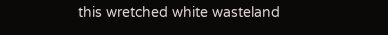this wretched white wasteland